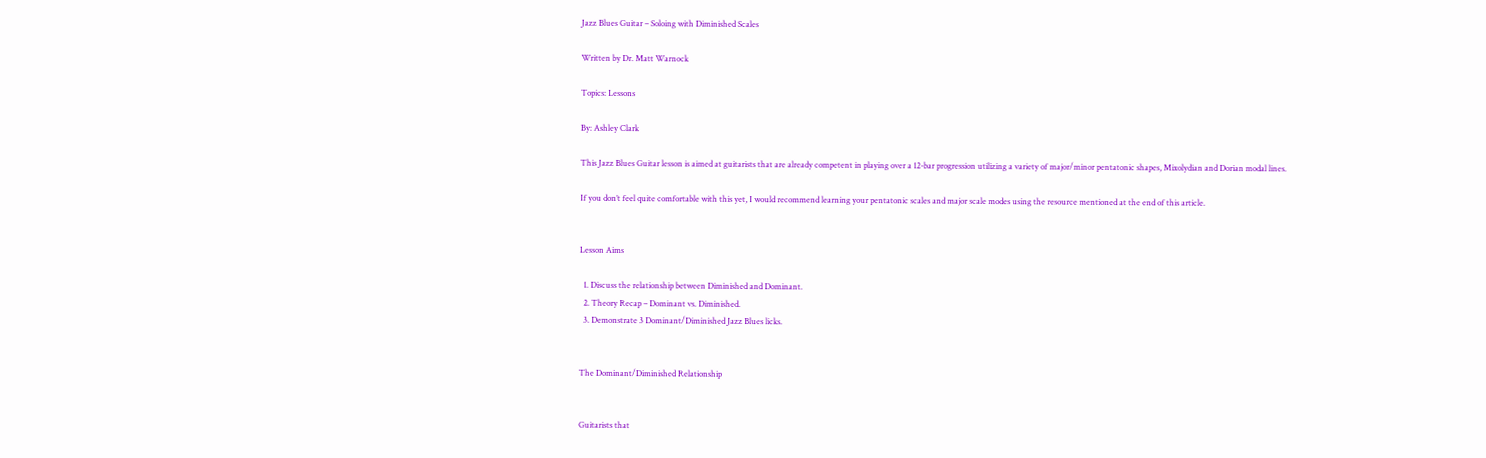Jazz Blues Guitar – Soloing with Diminished Scales

Written by Dr. Matt Warnock

Topics: Lessons

By: Ashley Clark

This Jazz Blues Guitar lesson is aimed at guitarists that are already competent in playing over a 12-bar progression utilizing a variety of major/minor pentatonic shapes, Mixolydian and Dorian modal lines.

If you don’t feel quite comfortable with this yet, I would recommend learning your pentatonic scales and major scale modes using the resource mentioned at the end of this article.


Lesson Aims

  1. Discuss the relationship between Diminished and Dominant.
  2. Theory Recap – Dominant vs. Diminished.
  3. Demonstrate 3 Dominant/Diminished Jazz Blues licks.


The Dominant/Diminished Relationship


Guitarists that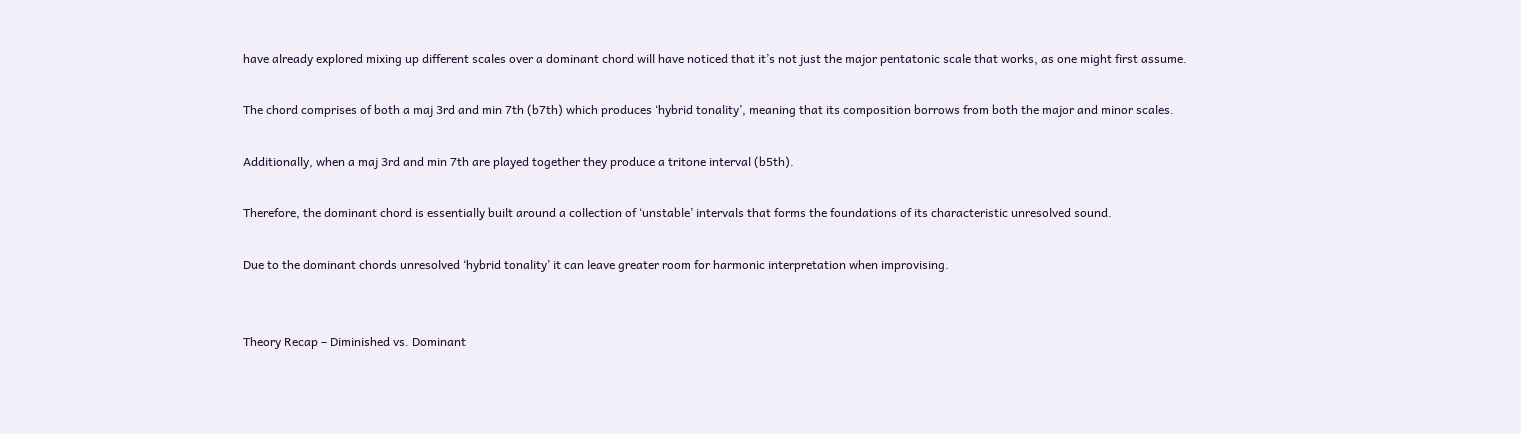have already explored mixing up different scales over a dominant chord will have noticed that it’s not just the major pentatonic scale that works, as one might first assume.

The chord comprises of both a maj 3rd and min 7th (b7th) which produces ‘hybrid tonality’, meaning that its composition borrows from both the major and minor scales.

Additionally, when a maj 3rd and min 7th are played together they produce a tritone interval (b5th).

Therefore, the dominant chord is essentially built around a collection of ‘unstable’ intervals that forms the foundations of its characteristic unresolved sound.

Due to the dominant chords unresolved ‘hybrid tonality’ it can leave greater room for harmonic interpretation when improvising.


Theory Recap – Diminished vs. Dominant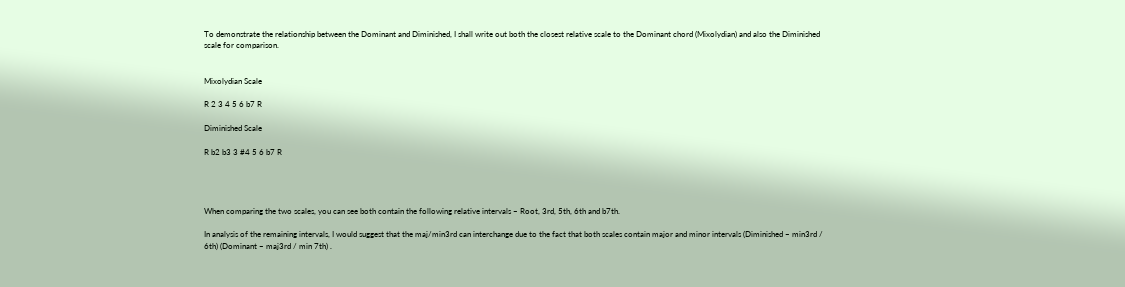To demonstrate the relationship between the Dominant and Diminished, I shall write out both the closest relative scale to the Dominant chord (Mixolydian) and also the Diminished scale for comparison.


Mixolydian Scale

R 2 3 4 5 6 b7 R

Diminished Scale

R b2 b3 3 #4 5 6 b7 R




When comparing the two scales, you can see both contain the following relative intervals – Root, 3rd, 5th, 6th and b7th.

In analysis of the remaining intervals, I would suggest that the maj/min3rd can interchange due to the fact that both scales contain major and minor intervals (Diminished – min3rd / 6th) (Dominant – maj3rd / min 7th) .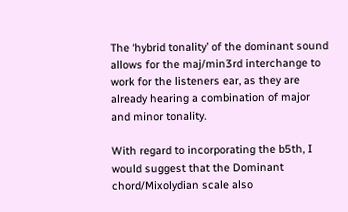The ‘hybrid tonality’ of the dominant sound allows for the maj/min3rd interchange to work for the listeners ear, as they are already hearing a combination of major and minor tonality.

With regard to incorporating the b5th, I would suggest that the Dominant chord/Mixolydian scale also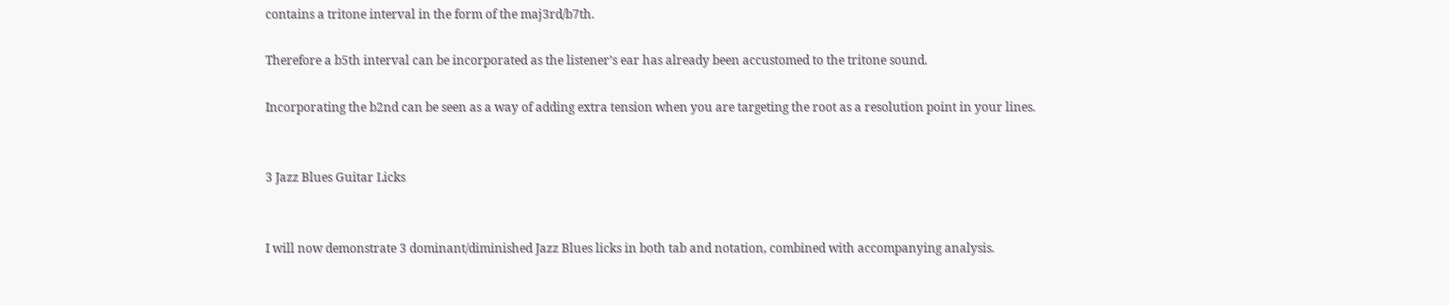contains a tritone interval in the form of the maj3rd/b7th.

Therefore a b5th interval can be incorporated as the listener’s ear has already been accustomed to the tritone sound.

Incorporating the b2nd can be seen as a way of adding extra tension when you are targeting the root as a resolution point in your lines.


3 Jazz Blues Guitar Licks


I will now demonstrate 3 dominant/diminished Jazz Blues licks in both tab and notation, combined with accompanying analysis.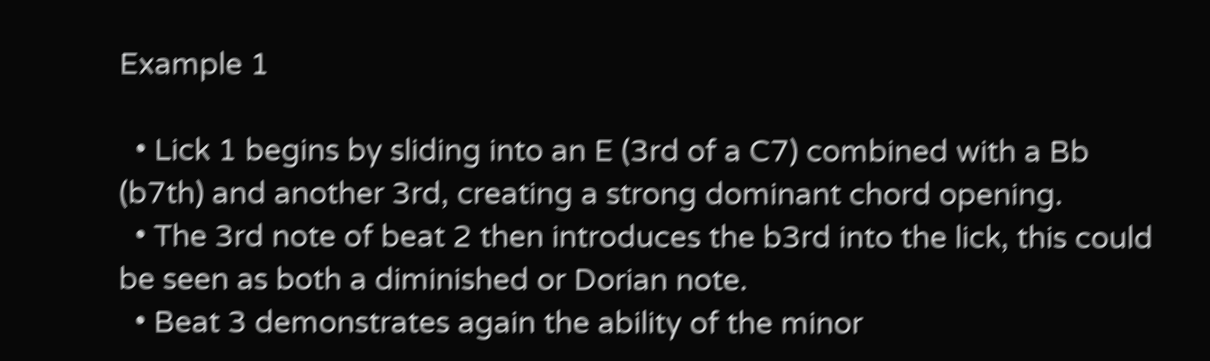Example 1

  • Lick 1 begins by sliding into an E (3rd of a C7) combined with a Bb (b7th) and another 3rd, creating a strong dominant chord opening.
  • The 3rd note of beat 2 then introduces the b3rd into the lick, this could be seen as both a diminished or Dorian note.
  • Beat 3 demonstrates again the ability of the minor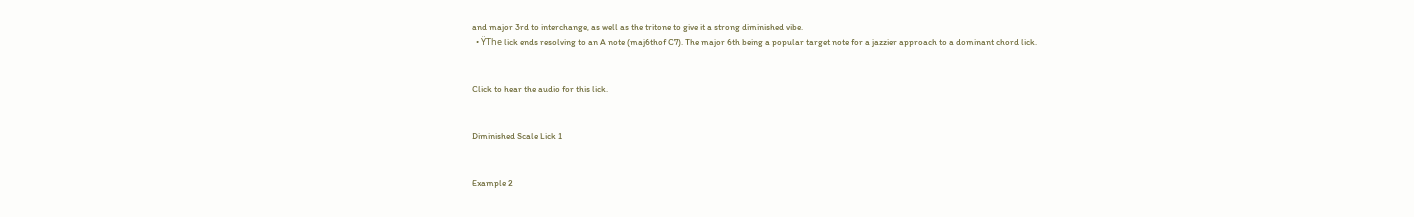and major 3rd to interchange, as well as the tritone to give it a strong diminished vibe.
  • ŸThe lick ends resolving to an A note (maj6thof C7). The major 6th being a popular target note for a jazzier approach to a dominant chord lick.


Click to hear the audio for this lick.


Diminished Scale Lick 1


Example 2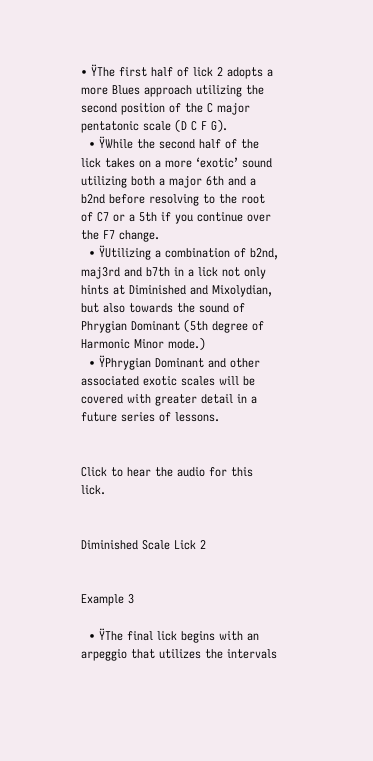• ŸThe first half of lick 2 adopts a more Blues approach utilizing the second position of the C major pentatonic scale (D C F G).
  • ŸWhile the second half of the lick takes on a more ‘exotic’ sound utilizing both a major 6th and a b2nd before resolving to the root of C7 or a 5th if you continue over the F7 change.
  • ŸUtilizing a combination of b2nd, maj3rd and b7th in a lick not only hints at Diminished and Mixolydian, but also towards the sound of Phrygian Dominant (5th degree of Harmonic Minor mode.)
  • ŸPhrygian Dominant and other associated exotic scales will be covered with greater detail in a future series of lessons.


Click to hear the audio for this lick.


Diminished Scale Lick 2


Example 3

  • ŸThe final lick begins with an arpeggio that utilizes the intervals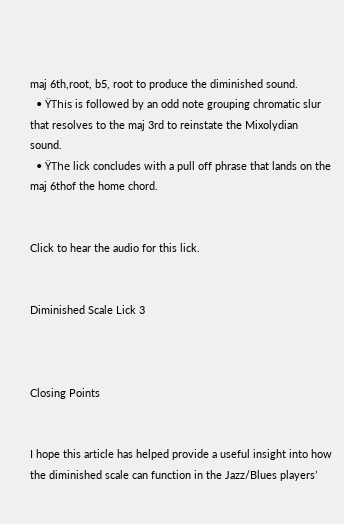maj 6th,root, b5, root to produce the diminished sound.
  • ŸThis is followed by an odd note grouping chromatic slur that resolves to the maj 3rd to reinstate the Mixolydian sound.
  • ŸThe lick concludes with a pull off phrase that lands on the maj 6thof the home chord.


Click to hear the audio for this lick.


Diminished Scale Lick 3



Closing Points


I hope this article has helped provide a useful insight into how the diminished scale can function in the Jazz/Blues players’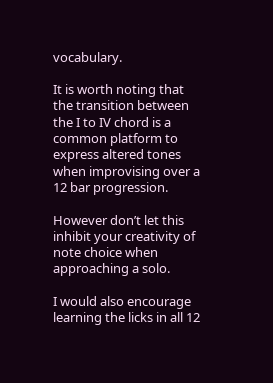vocabulary.

It is worth noting that the transition between the I to IV chord is a common platform to express altered tones when improvising over a 12 bar progression.

However don’t let this inhibit your creativity of note choice when approaching a solo.

I would also encourage learning the licks in all 12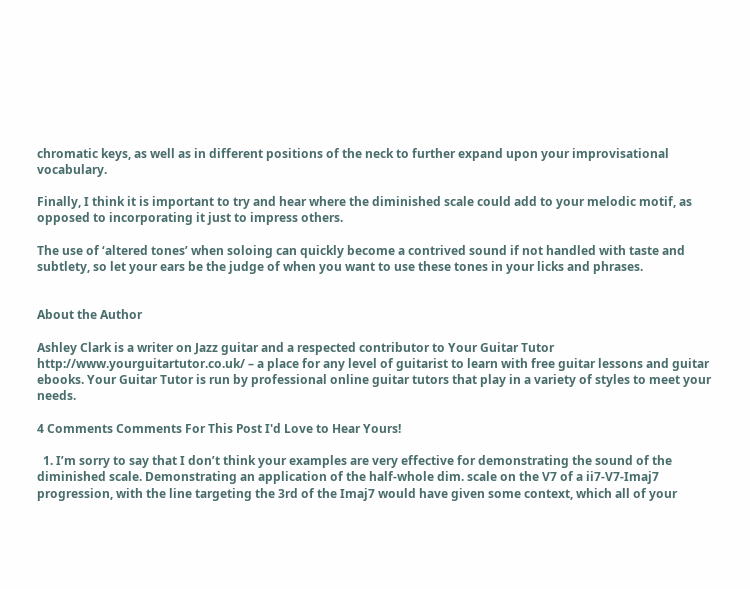chromatic keys, as well as in different positions of the neck to further expand upon your improvisational vocabulary.

Finally, I think it is important to try and hear where the diminished scale could add to your melodic motif, as opposed to incorporating it just to impress others.

The use of ‘altered tones’ when soloing can quickly become a contrived sound if not handled with taste and subtlety, so let your ears be the judge of when you want to use these tones in your licks and phrases.


About the Author

Ashley Clark is a writer on Jazz guitar and a respected contributor to Your Guitar Tutor http://www.yourguitartutor.co.uk/ – a place for any level of guitarist to learn with free guitar lessons and guitar ebooks. Your Guitar Tutor is run by professional online guitar tutors that play in a variety of styles to meet your needs.

4 Comments Comments For This Post I'd Love to Hear Yours!

  1. I’m sorry to say that I don’t think your examples are very effective for demonstrating the sound of the diminished scale. Demonstrating an application of the half-whole dim. scale on the V7 of a ii7-V7-Imaj7 progression, with the line targeting the 3rd of the Imaj7 would have given some context, which all of your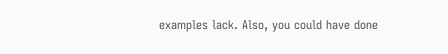examples lack. Also, you could have done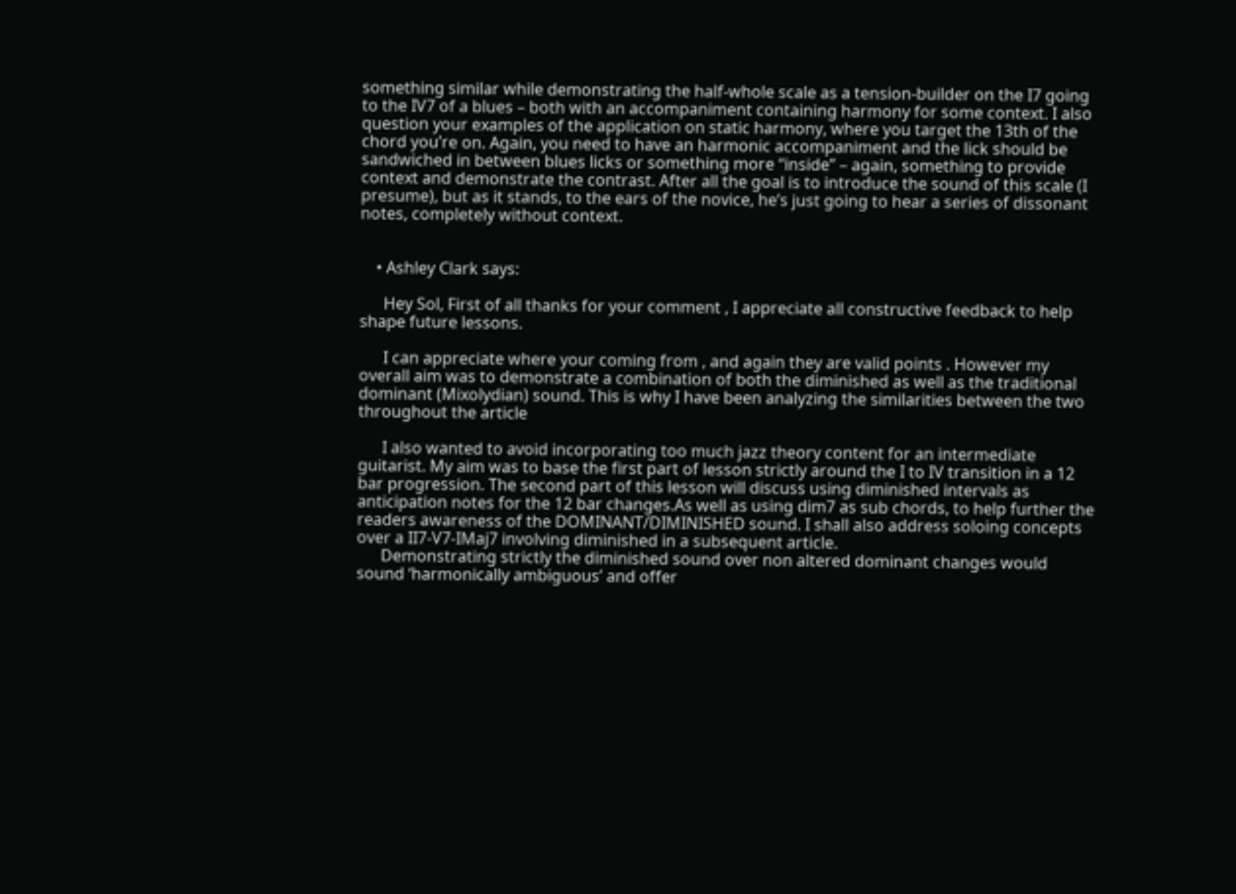something similar while demonstrating the half-whole scale as a tension-builder on the I7 going to the IV7 of a blues – both with an accompaniment containing harmony for some context. I also question your examples of the application on static harmony, where you target the 13th of the chord you’re on. Again, you need to have an harmonic accompaniment and the lick should be sandwiched in between blues licks or something more “inside” – again, something to provide context and demonstrate the contrast. After all the goal is to introduce the sound of this scale (I presume), but as it stands, to the ears of the novice, he’s just going to hear a series of dissonant notes, completely without context.


    • Ashley Clark says:

      Hey Sol, First of all thanks for your comment , I appreciate all constructive feedback to help shape future lessons.

      I can appreciate where your coming from , and again they are valid points . However my overall aim was to demonstrate a combination of both the diminished as well as the traditional dominant (Mixolydian) sound. This is why I have been analyzing the similarities between the two throughout the article

      I also wanted to avoid incorporating too much jazz theory content for an intermediate guitarist. My aim was to base the first part of lesson strictly around the I to IV transition in a 12 bar progression. The second part of this lesson will discuss using diminished intervals as anticipation notes for the 12 bar changes.As well as using dim7 as sub chords, to help further the readers awareness of the DOMINANT/DIMINISHED sound. I shall also address soloing concepts over a II7-V7-IMaj7 involving diminished in a subsequent article.
      Demonstrating strictly the diminished sound over non altered dominant changes would sound ‘harmonically ambiguous’ and offer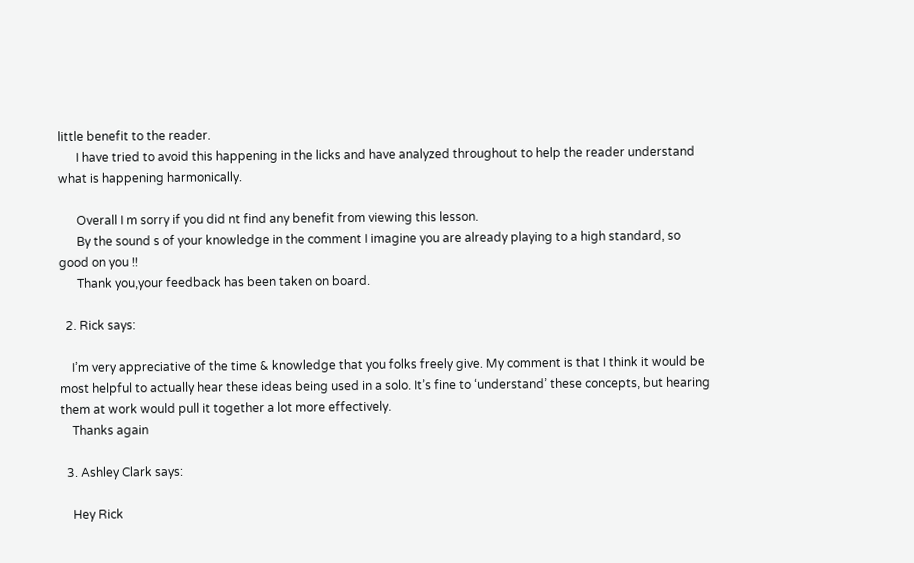little benefit to the reader.
      I have tried to avoid this happening in the licks and have analyzed throughout to help the reader understand what is happening harmonically.

      Overall I m sorry if you did nt find any benefit from viewing this lesson.
      By the sound s of your knowledge in the comment I imagine you are already playing to a high standard, so good on you !!
      Thank you,your feedback has been taken on board.

  2. Rick says:

    I’m very appreciative of the time & knowledge that you folks freely give. My comment is that I think it would be most helpful to actually hear these ideas being used in a solo. It’s fine to ‘understand’ these concepts, but hearing them at work would pull it together a lot more effectively.
    Thanks again

  3. Ashley Clark says:

    Hey Rick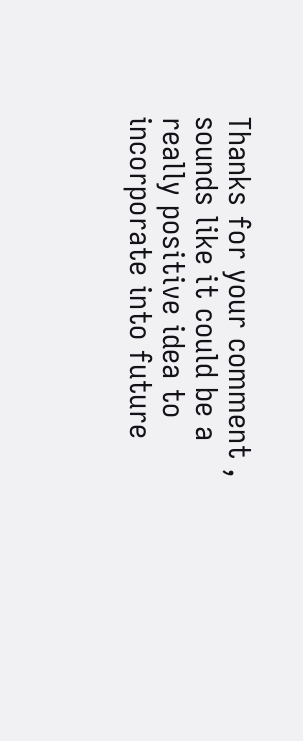Thanks for your comment , sounds like it could be a really positive idea to incorporate into future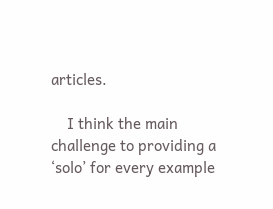articles.

    I think the main challenge to providing a ‘solo’ for every example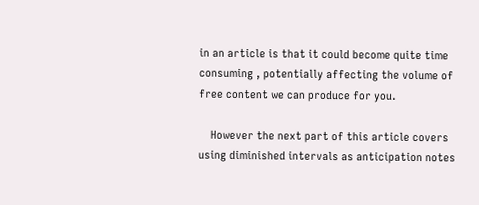in an article is that it could become quite time consuming , potentially affecting the volume of free content we can produce for you.

    However the next part of this article covers using diminished intervals as anticipation notes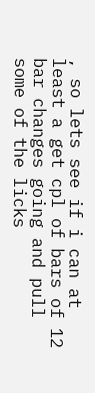, so lets see if i can at least a get cpl of bars of 12 bar changes going and pull some of the licks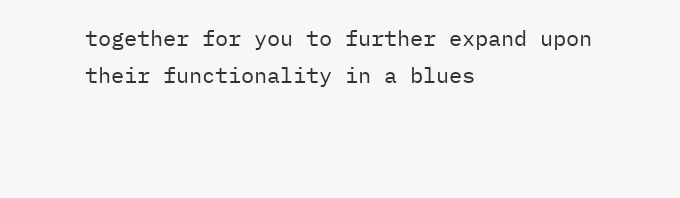together for you to further expand upon their functionality in a blues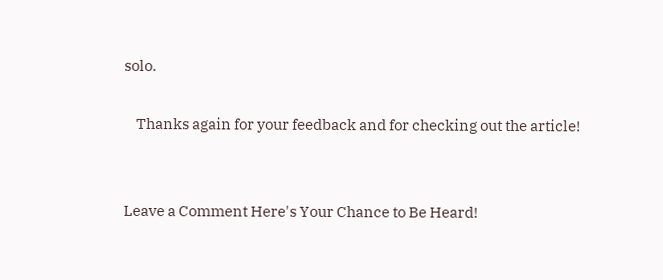solo.

    Thanks again for your feedback and for checking out the article!


Leave a Comment Here's Your Chance to Be Heard!